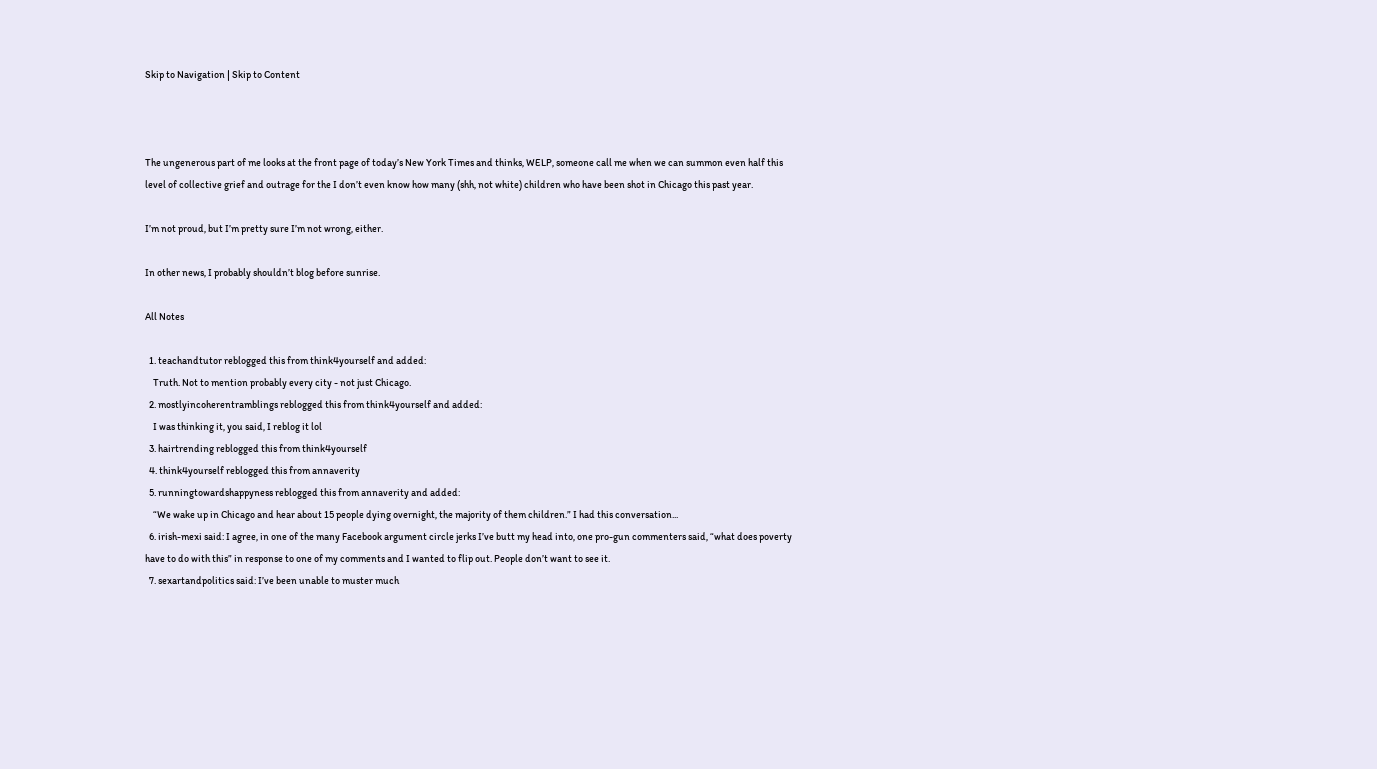Skip to Navigation | Skip to Content



The ungenerous part of me looks at the front page of today’s New York Times and thinks, WELP, someone call me when we can summon even half this level of collective grief and outrage for the I don’t even know how many (shh, not white) children who have been shot in Chicago this past year.

I’m not proud, but I’m pretty sure I’m not wrong, either.

In other news, I probably shouldn’t blog before sunrise.

All Notes

  1. teachandtutor reblogged this from think4yourself and added:
    Truth. Not to mention probably every city - not just Chicago.
  2. mostlyincoherentramblings reblogged this from think4yourself and added:
    I was thinking it, you said, I reblog it lol
  3. hairtrending reblogged this from think4yourself
  4. think4yourself reblogged this from annaverity
  5. runningtowardshappyness reblogged this from annaverity and added:
    “We wake up in Chicago and hear about 15 people dying overnight, the majority of them children.” I had this conversation...
  6. irish-mexi said: I agree, in one of the many Facebook argument circle jerks I’ve butt my head into, one pro-gun commenters said, “what does poverty have to do with this” in response to one of my comments and I wanted to flip out. People don’t want to see it.
  7. sexartandpolitics said: I’ve been unable to muster much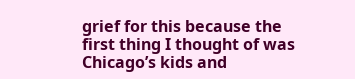grief for this because the first thing I thought of was Chicago’s kids and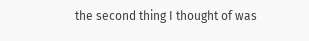the second thing I thought of was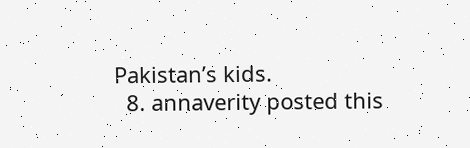Pakistan’s kids.
  8. annaverity posted this